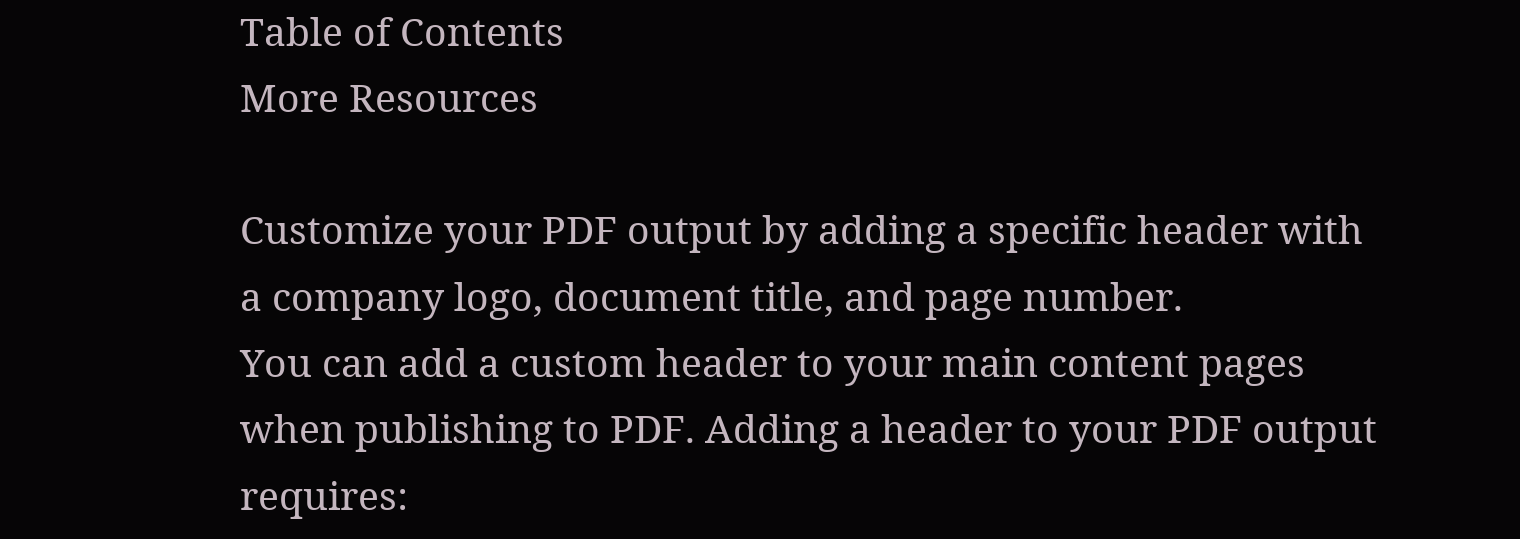Table of Contents
More Resources

Customize your PDF output by adding a specific header with a company logo, document title, and page number.
You can add a custom header to your main content pages when publishing to PDF. Adding a header to your PDF output requires: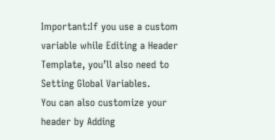Important:If you use a custom variable while Editing a Header Template, you’ll also need to Setting Global Variables.
You can also customize your header by Adding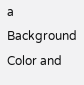a Background Color and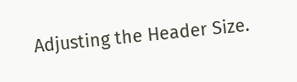Adjusting the Header Size.